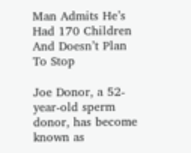Man Admits He’s Had 170 Children And Doesn’t Plan To Stop

Joe Donor, a 52-year-old sperm donor, has become known as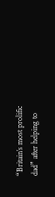“Britain’s most prolific dad” after helping to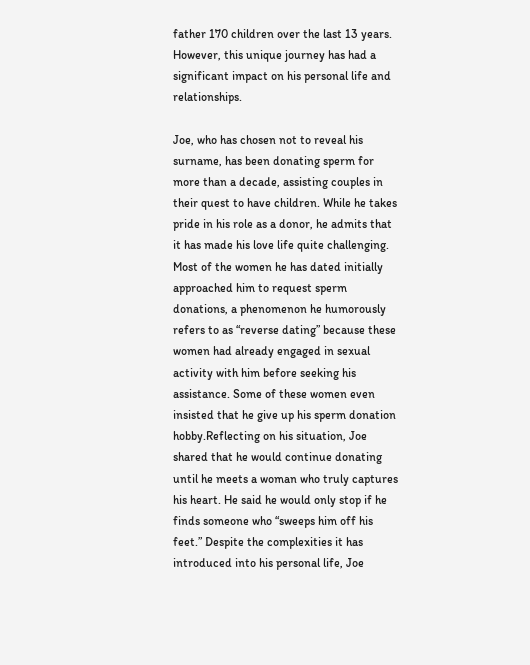father 170 children over the last 13 years. However, this unique journey has had a significant impact on his personal life and relationships.

Joe, who has chosen not to reveal his surname, has been donating sperm for more than a decade, assisting couples in their quest to have children. While he takes pride in his role as a donor, he admits that it has made his love life quite challenging. Most of the women he has dated initially approached him to request sperm donations, a phenomenon he humorously refers to as “reverse dating” because these women had already engaged in sexual activity with him before seeking his assistance. Some of these women even insisted that he give up his sperm donation hobby.Reflecting on his situation, Joe shared that he would continue donating until he meets a woman who truly captures his heart. He said he would only stop if he finds someone who “sweeps him off his feet.” Despite the complexities it has introduced into his personal life, Joe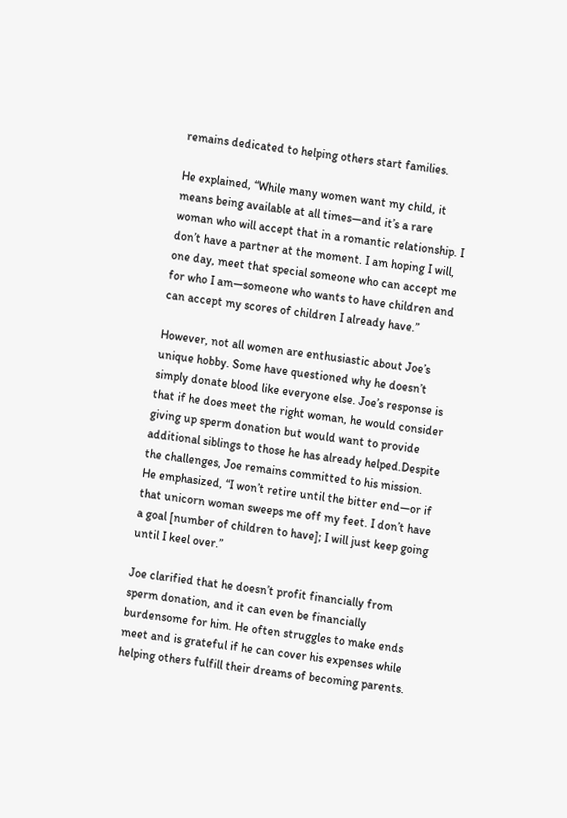remains dedicated to helping others start families.

He explained, “While many women want my child, it means being available at all times—and it’s a rare woman who will accept that in a romantic relationship. I don’t have a partner at the moment. I am hoping I will, one day, meet that special someone who can accept me for who I am—someone who wants to have children and can accept my scores of children I already have.”

However, not all women are enthusiastic about Joe’s unique hobby. Some have questioned why he doesn’t simply donate blood like everyone else. Joe’s response is that if he does meet the right woman, he would consider giving up sperm donation but would want to provide additional siblings to those he has already helped.Despite the challenges, Joe remains committed to his mission. He emphasized, “I won’t retire until the bitter end—or if that unicorn woman sweeps me off my feet. I don’t have a goal [number of children to have]; I will just keep going until I keel over.”

Joe clarified that he doesn’t profit financially from sperm donation, and it can even be financially burdensome for him. He often struggles to make ends meet and is grateful if he can cover his expenses while helping others fulfill their dreams of becoming parents.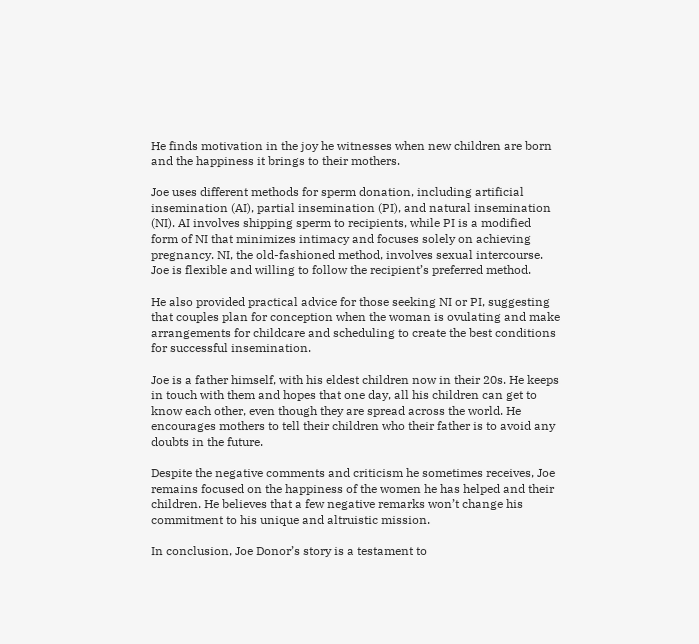He finds motivation in the joy he witnesses when new children are born and the happiness it brings to their mothers.

Joe uses different methods for sperm donation, including artificial insemination (AI), partial insemination (PI), and natural insemination (NI). AI involves shipping sperm to recipients, while PI is a modified form of NI that minimizes intimacy and focuses solely on achieving pregnancy. NI, the old-fashioned method, involves sexual intercourse. Joe is flexible and willing to follow the recipient’s preferred method.

He also provided practical advice for those seeking NI or PI, suggesting that couples plan for conception when the woman is ovulating and make arrangements for childcare and scheduling to create the best conditions for successful insemination.

Joe is a father himself, with his eldest children now in their 20s. He keeps in touch with them and hopes that one day, all his children can get to know each other, even though they are spread across the world. He encourages mothers to tell their children who their father is to avoid any doubts in the future.

Despite the negative comments and criticism he sometimes receives, Joe remains focused on the happiness of the women he has helped and their children. He believes that a few negative remarks won’t change his commitment to his unique and altruistic mission.

In conclusion, Joe Donor’s story is a testament to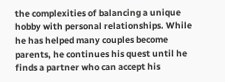the complexities of balancing a unique hobby with personal relationships. While he has helped many couples become parents, he continues his quest until he finds a partner who can accept his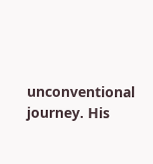unconventional journey. His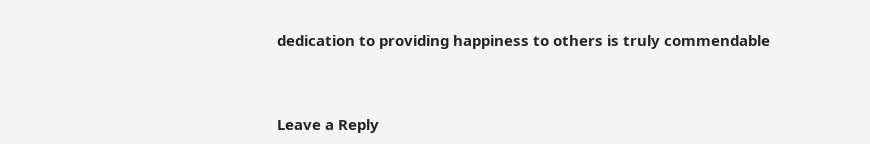dedication to providing happiness to others is truly commendable



Leave a Reply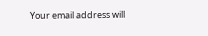Your email address will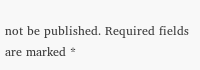not be published. Required fields are marked *